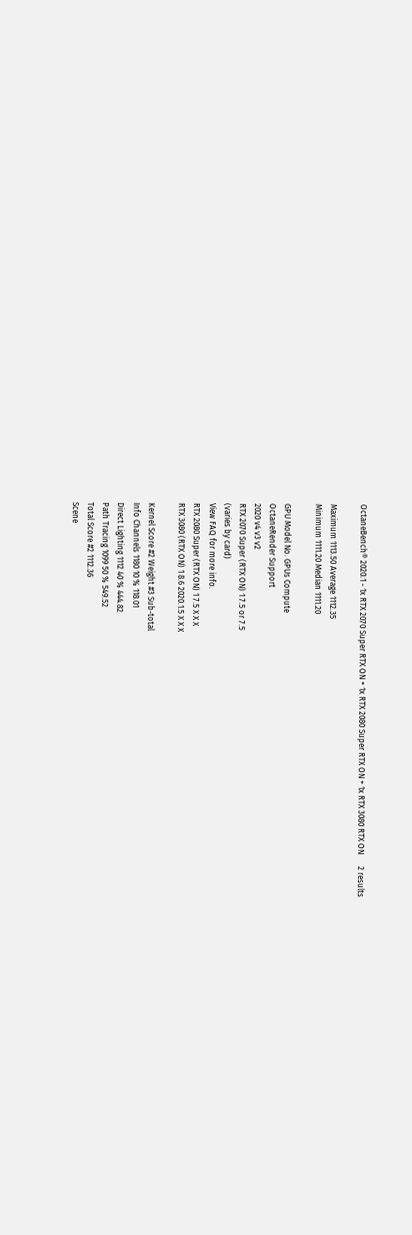OctaneBench® 2020.1 - 1x RTX 2070 Super RTX ON + 1x RTX 2080 Super RTX ON + 1x RTX 3080 RTX ON      2 results

Maximum 1113.50 Average 1112.35
Minimum 1111.20 Median 1111.20

GPU Model No. GPUs Compute
OctaneRender Support
2020 v4 v3 v2
RTX 2070 Super (RTX ON) 1 7.5 or 7.5
(varies by card)
View FAQ for more info.
RTX 2080 Super (RTX ON) 1 7.5 X X X
RTX 3080 (RTX ON) 1 8.6 2020.1.5 X X X

Kernel Score #2 Weight #3 Sub-total
Info Channels 1180 10 % 118.01
Direct Lighting 1112 40 % 444.82
Path Tracing 1099 50 % 549.52
Total Score #2 1112.36
Scene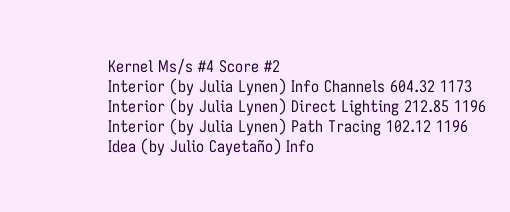Kernel Ms/s #4 Score #2
Interior (by Julia Lynen) Info Channels 604.32 1173
Interior (by Julia Lynen) Direct Lighting 212.85 1196
Interior (by Julia Lynen) Path Tracing 102.12 1196
Idea (by Julio Cayetaño) Info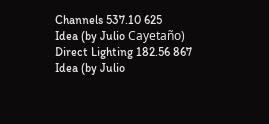Channels 537.10 625
Idea (by Julio Cayetaño) Direct Lighting 182.56 867
Idea (by Julio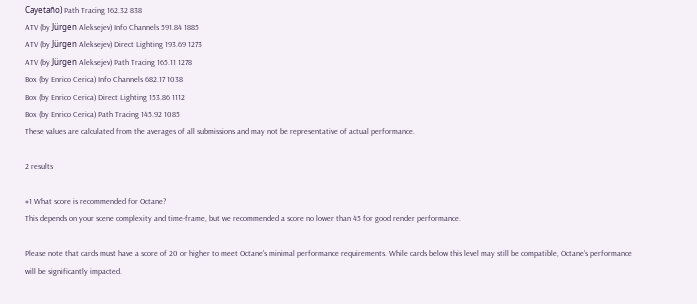Cayetaño) Path Tracing 162.32 838
ATV (by Jürgen Aleksejev) Info Channels 591.84 1885
ATV (by Jürgen Aleksejev) Direct Lighting 193.69 1273
ATV (by Jürgen Aleksejev) Path Tracing 165.11 1278
Box (by Enrico Cerica) Info Channels 682.17 1038
Box (by Enrico Cerica) Direct Lighting 153.86 1112
Box (by Enrico Cerica) Path Tracing 145.92 1085
These values are calculated from the averages of all submissions and may not be representative of actual performance.

2 results

#1 What score is recommended for Octane?
This depends on your scene complexity and time-frame, but we recommended a score no lower than 45 for good render performance.

Please note that cards must have a score of 20 or higher to meet Octane's minimal performance requirements. While cards below this level may still be compatible, Octane's performance will be significantly impacted.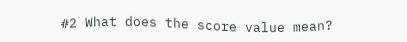#2 What does the score value mean?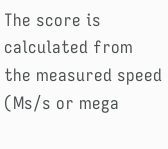The score is calculated from the measured speed (Ms/s or mega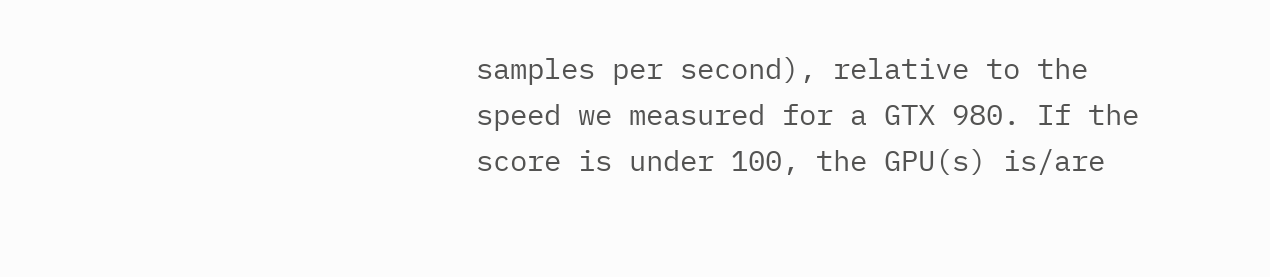samples per second), relative to the speed we measured for a GTX 980. If the score is under 100, the GPU(s) is/are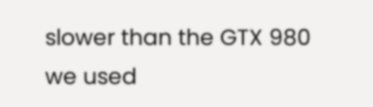slower than the GTX 980 we used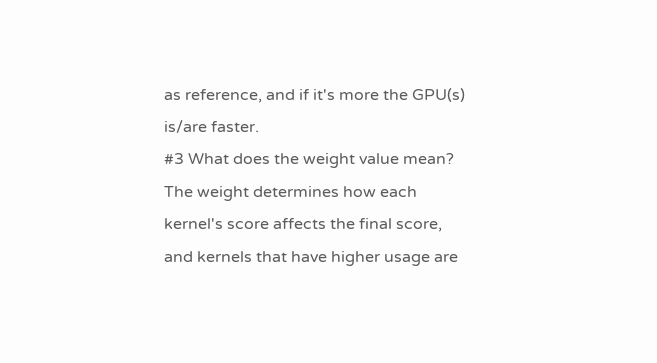as reference, and if it's more the GPU(s) is/are faster.
#3 What does the weight value mean?
The weight determines how each kernel's score affects the final score, and kernels that have higher usage are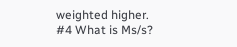weighted higher.
#4 What is Ms/s?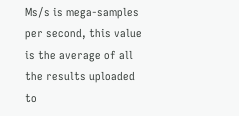Ms/s is mega-samples per second, this value is the average of all the results uploaded to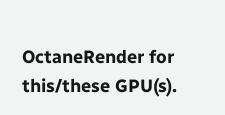OctaneRender for this/these GPU(s).